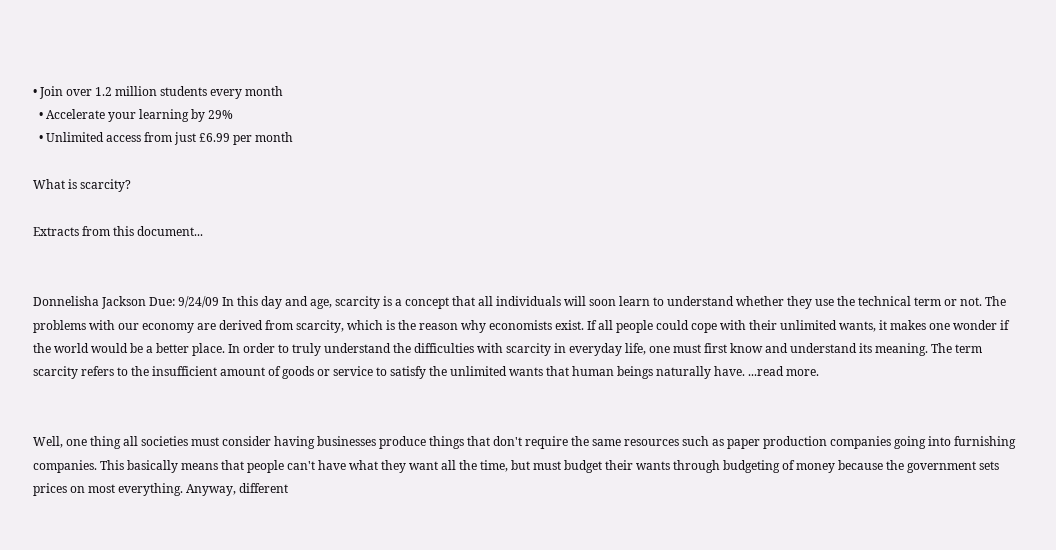• Join over 1.2 million students every month
  • Accelerate your learning by 29%
  • Unlimited access from just £6.99 per month

What is scarcity?

Extracts from this document...


Donnelisha Jackson Due: 9/24/09 In this day and age, scarcity is a concept that all individuals will soon learn to understand whether they use the technical term or not. The problems with our economy are derived from scarcity, which is the reason why economists exist. If all people could cope with their unlimited wants, it makes one wonder if the world would be a better place. In order to truly understand the difficulties with scarcity in everyday life, one must first know and understand its meaning. The term scarcity refers to the insufficient amount of goods or service to satisfy the unlimited wants that human beings naturally have. ...read more.


Well, one thing all societies must consider having businesses produce things that don't require the same resources such as paper production companies going into furnishing companies. This basically means that people can't have what they want all the time, but must budget their wants through budgeting of money because the government sets prices on most everything. Anyway, different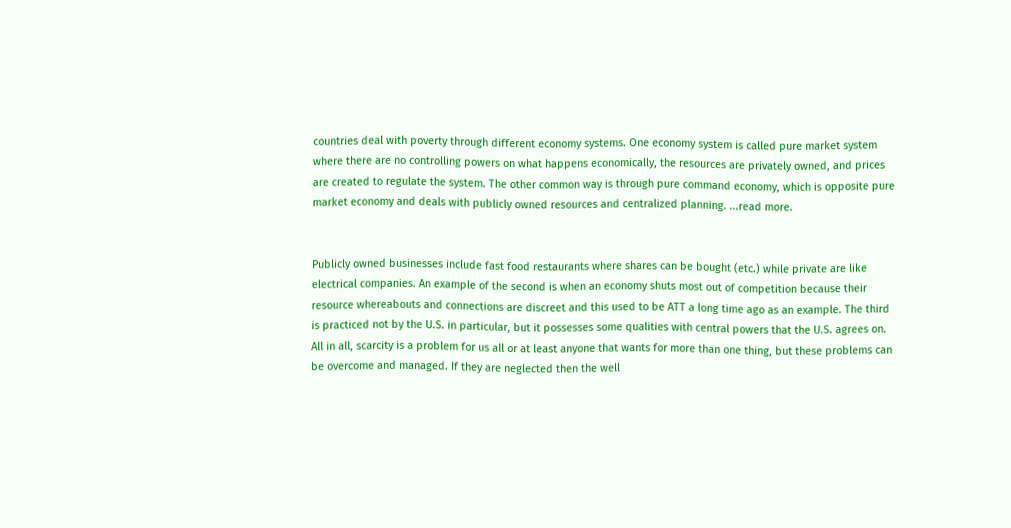countries deal with poverty through different economy systems. One economy system is called pure market system where there are no controlling powers on what happens economically, the resources are privately owned, and prices are created to regulate the system. The other common way is through pure command economy, which is opposite pure market economy and deals with publicly owned resources and centralized planning. ...read more.


Publicly owned businesses include fast food restaurants where shares can be bought (etc.) while private are like electrical companies. An example of the second is when an economy shuts most out of competition because their resource whereabouts and connections are discreet and this used to be ATT a long time ago as an example. The third is practiced not by the U.S. in particular, but it possesses some qualities with central powers that the U.S. agrees on. All in all, scarcity is a problem for us all or at least anyone that wants for more than one thing, but these problems can be overcome and managed. If they are neglected then the well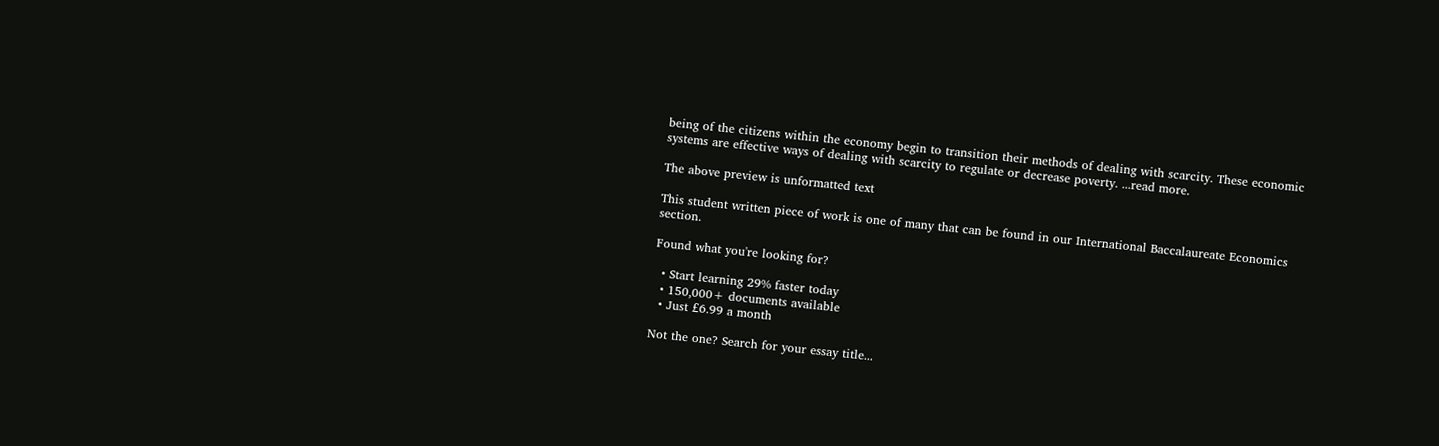being of the citizens within the economy begin to transition their methods of dealing with scarcity. These economic systems are effective ways of dealing with scarcity to regulate or decrease poverty. ...read more.

The above preview is unformatted text

This student written piece of work is one of many that can be found in our International Baccalaureate Economics section.

Found what you're looking for?

  • Start learning 29% faster today
  • 150,000+ documents available
  • Just £6.99 a month

Not the one? Search for your essay title...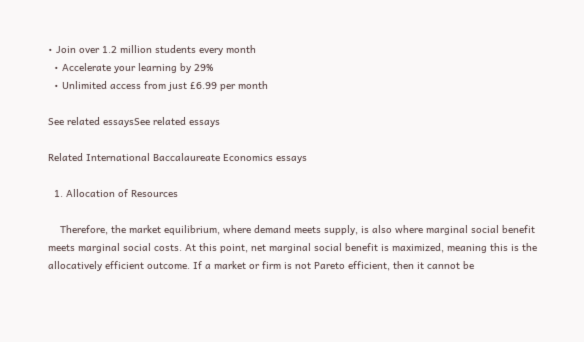• Join over 1.2 million students every month
  • Accelerate your learning by 29%
  • Unlimited access from just £6.99 per month

See related essaysSee related essays

Related International Baccalaureate Economics essays

  1. Allocation of Resources

    Therefore, the market equilibrium, where demand meets supply, is also where marginal social benefit meets marginal social costs. At this point, net marginal social benefit is maximized, meaning this is the allocatively efficient outcome. If a market or firm is not Pareto efficient, then it cannot be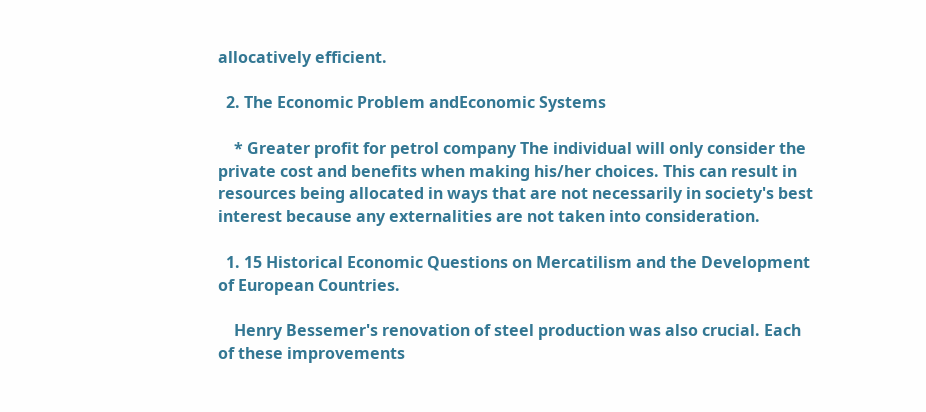allocatively efficient.

  2. The Economic Problem andEconomic Systems

    * Greater profit for petrol company The individual will only consider the private cost and benefits when making his/her choices. This can result in resources being allocated in ways that are not necessarily in society's best interest because any externalities are not taken into consideration.

  1. 15 Historical Economic Questions on Mercatilism and the Development of European Countries.

    Henry Bessemer's renovation of steel production was also crucial. Each of these improvements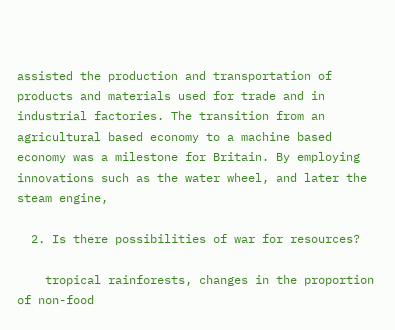assisted the production and transportation of products and materials used for trade and in industrial factories. The transition from an agricultural based economy to a machine based economy was a milestone for Britain. By employing innovations such as the water wheel, and later the steam engine,

  2. Is there possibilities of war for resources?

    tropical rainforests, changes in the proportion of non-food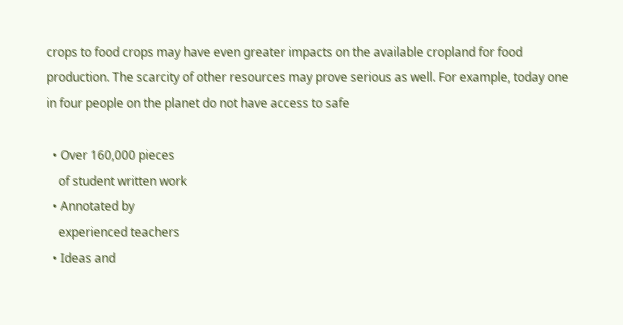crops to food crops may have even greater impacts on the available cropland for food production. The scarcity of other resources may prove serious as well. For example, today one in four people on the planet do not have access to safe

  • Over 160,000 pieces
    of student written work
  • Annotated by
    experienced teachers
  • Ideas and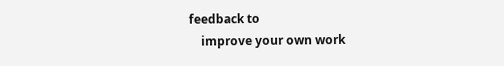feedback to
    improve your own work